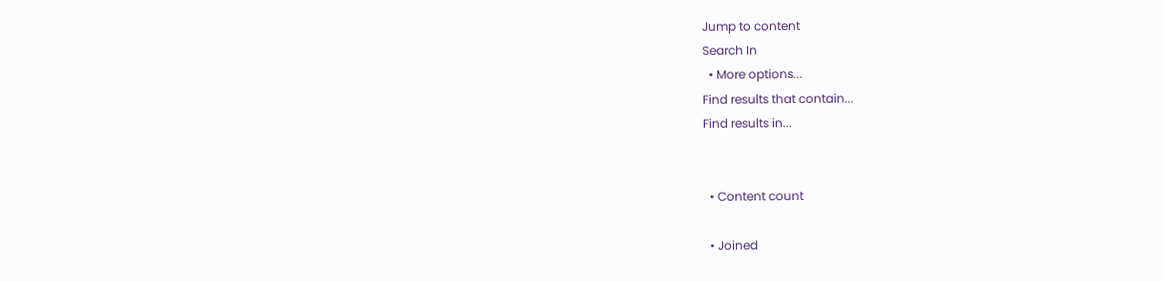Jump to content
Search In
  • More options...
Find results that contain...
Find results in...


  • Content count

  • Joined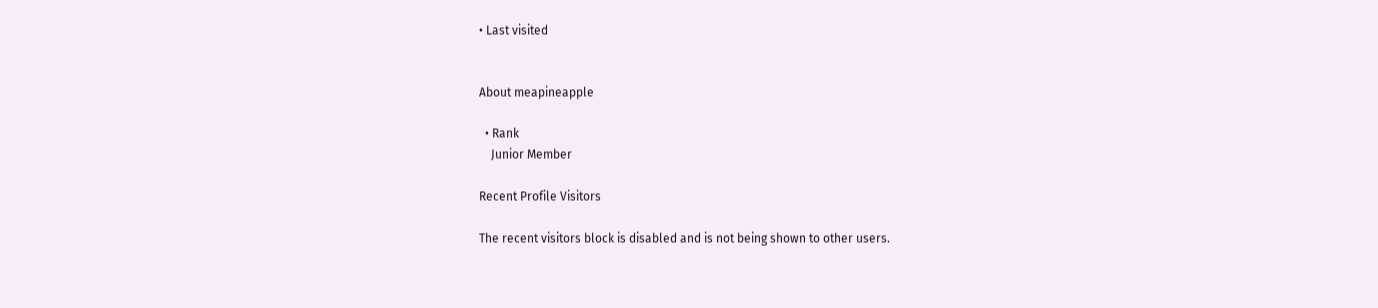• Last visited


About meapineapple

  • Rank
    Junior Member

Recent Profile Visitors

The recent visitors block is disabled and is not being shown to other users.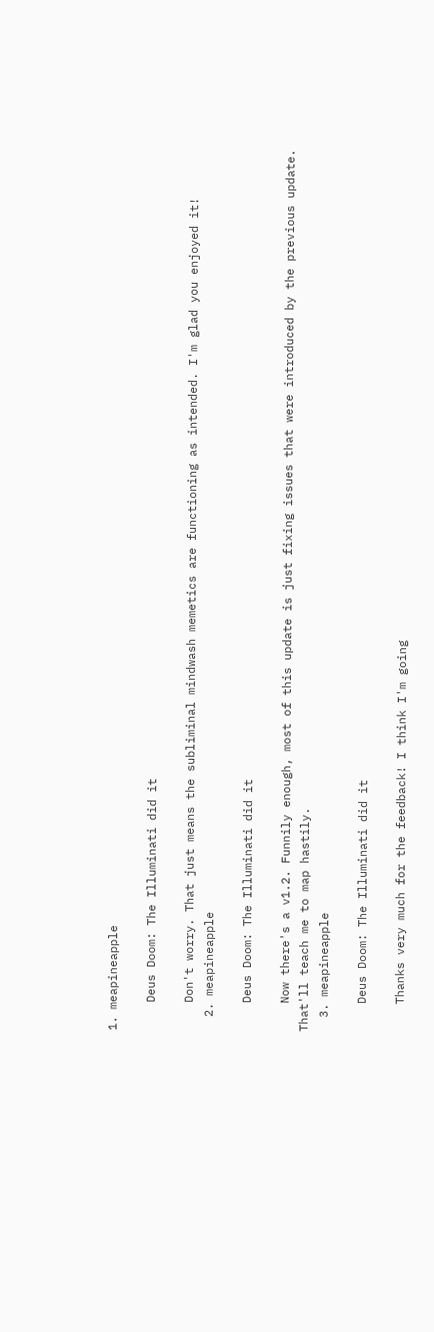1. meapineapple

    Deus Doom: The Illuminati did it

    Don't worry. That just means the subliminal mindwash memetics are functioning as intended. I'm glad you enjoyed it!
  2. meapineapple

    Deus Doom: The Illuminati did it

    Now there's a v1.2. Funnily enough, most of this update is just fixing issues that were introduced by the previous update. That'll teach me to map hastily.
  3. meapineapple

    Deus Doom: The Illuminati did it

    Thanks very much for the feedback! I think I'm going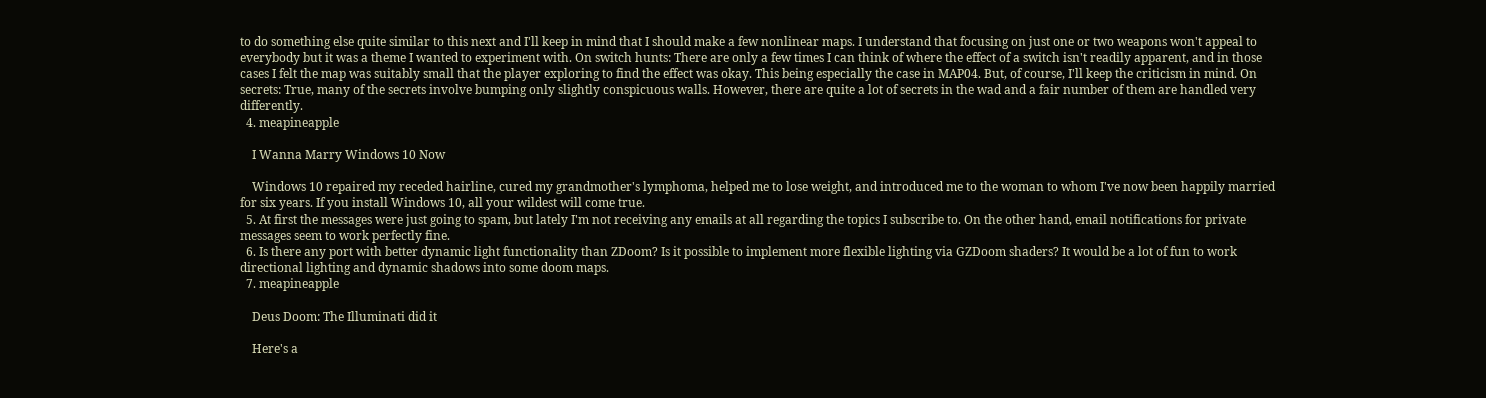to do something else quite similar to this next and I'll keep in mind that I should make a few nonlinear maps. I understand that focusing on just one or two weapons won't appeal to everybody but it was a theme I wanted to experiment with. On switch hunts: There are only a few times I can think of where the effect of a switch isn't readily apparent, and in those cases I felt the map was suitably small that the player exploring to find the effect was okay. This being especially the case in MAP04. But, of course, I'll keep the criticism in mind. On secrets: True, many of the secrets involve bumping only slightly conspicuous walls. However, there are quite a lot of secrets in the wad and a fair number of them are handled very differently.
  4. meapineapple

    I Wanna Marry Windows 10 Now

    Windows 10 repaired my receded hairline, cured my grandmother's lymphoma, helped me to lose weight, and introduced me to the woman to whom I've now been happily married for six years. If you install Windows 10, all your wildest will come true.
  5. At first the messages were just going to spam, but lately I'm not receiving any emails at all regarding the topics I subscribe to. On the other hand, email notifications for private messages seem to work perfectly fine.
  6. Is there any port with better dynamic light functionality than ZDoom? Is it possible to implement more flexible lighting via GZDoom shaders? It would be a lot of fun to work directional lighting and dynamic shadows into some doom maps.
  7. meapineapple

    Deus Doom: The Illuminati did it

    Here's a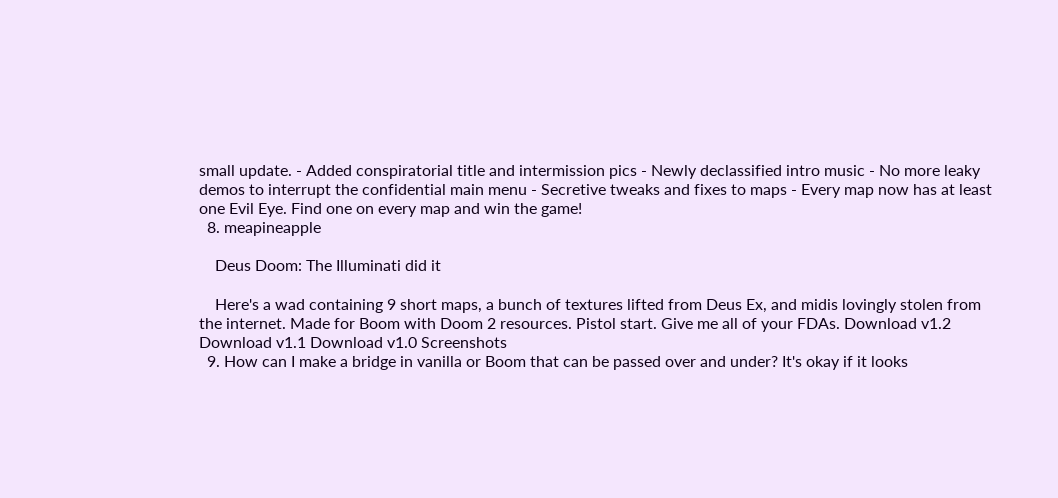small update. - Added conspiratorial title and intermission pics - Newly declassified intro music - No more leaky demos to interrupt the confidential main menu - Secretive tweaks and fixes to maps - Every map now has at least one Evil Eye. Find one on every map and win the game!
  8. meapineapple

    Deus Doom: The Illuminati did it

    Here's a wad containing 9 short maps, a bunch of textures lifted from Deus Ex, and midis lovingly stolen from the internet. Made for Boom with Doom 2 resources. Pistol start. Give me all of your FDAs. Download v1.2 Download v1.1 Download v1.0 Screenshots
  9. How can I make a bridge in vanilla or Boom that can be passed over and under? It's okay if it looks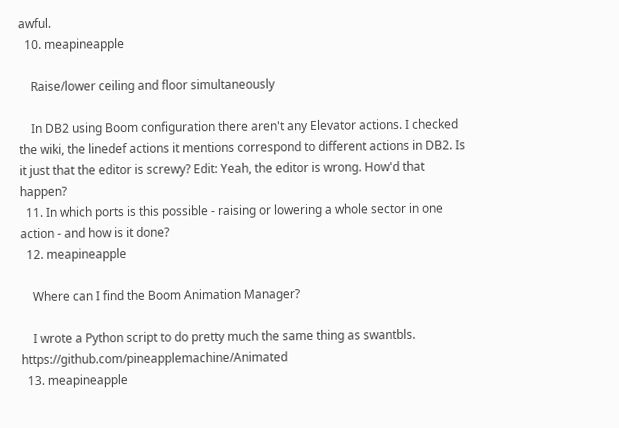awful.
  10. meapineapple

    Raise/lower ceiling and floor simultaneously

    In DB2 using Boom configuration there aren't any Elevator actions. I checked the wiki, the linedef actions it mentions correspond to different actions in DB2. Is it just that the editor is screwy? Edit: Yeah, the editor is wrong. How'd that happen?
  11. In which ports is this possible - raising or lowering a whole sector in one action - and how is it done?
  12. meapineapple

    Where can I find the Boom Animation Manager?

    I wrote a Python script to do pretty much the same thing as swantbls. https://github.com/pineapplemachine/Animated
  13. meapineapple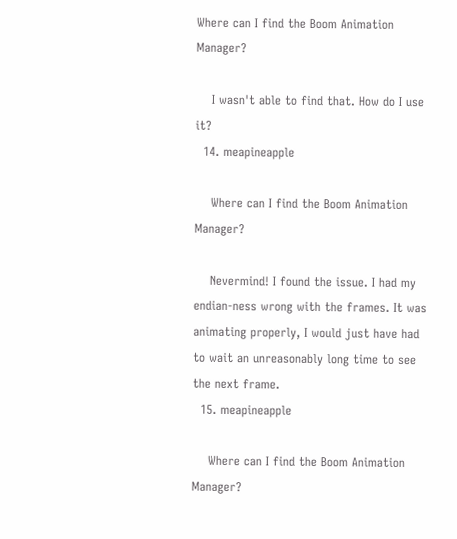Where can I find the Boom Animation Manager?

    I wasn't able to find that. How do I use it?
  14. meapineapple

    Where can I find the Boom Animation Manager?

    Nevermind! I found the issue. I had my endian-ness wrong with the frames. It was animating properly, I would just have had to wait an unreasonably long time to see the next frame.
  15. meapineapple

    Where can I find the Boom Animation Manager?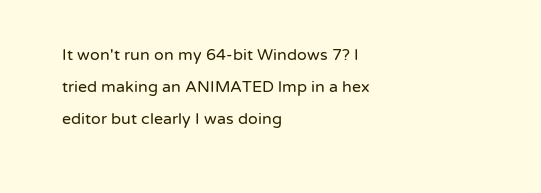It won't run on my 64-bit Windows 7? I tried making an ANIMATED lmp in a hex editor but clearly I was doing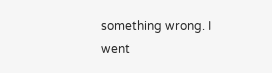something wrong. I went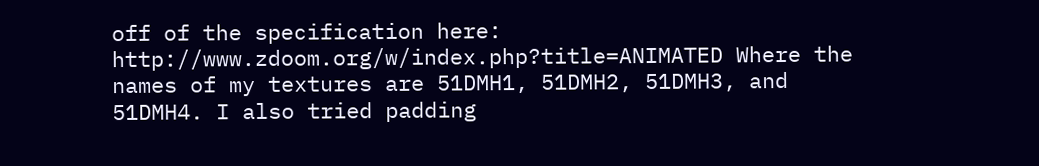off of the specification here: http://www.zdoom.org/w/index.php?title=ANIMATED Where the names of my textures are 51DMH1, 51DMH2, 51DMH3, and 51DMH4. I also tried padding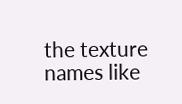the texture names like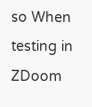so When testing in ZDoom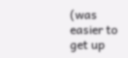(was easier to get up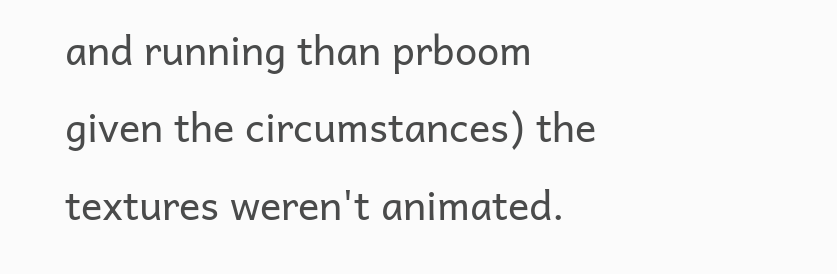and running than prboom given the circumstances) the textures weren't animated.